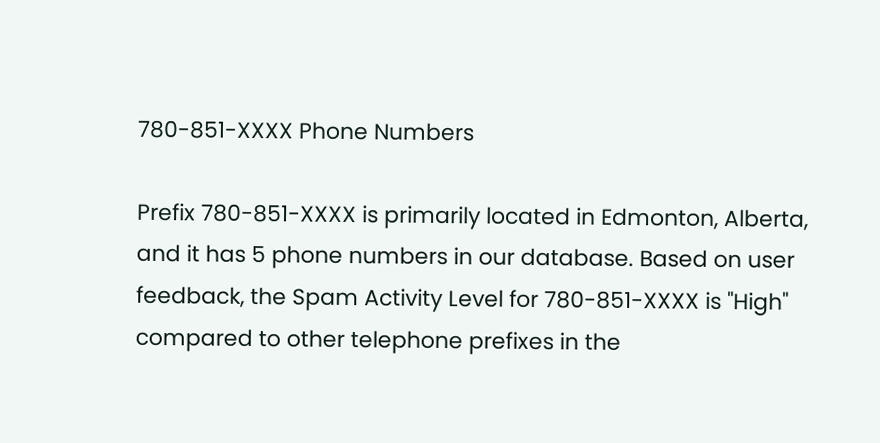780-851-XXXX Phone Numbers

Prefix 780-851-XXXX is primarily located in Edmonton, Alberta, and it has 5 phone numbers in our database. Based on user feedback, the Spam Activity Level for 780-851-XXXX is "High" compared to other telephone prefixes in the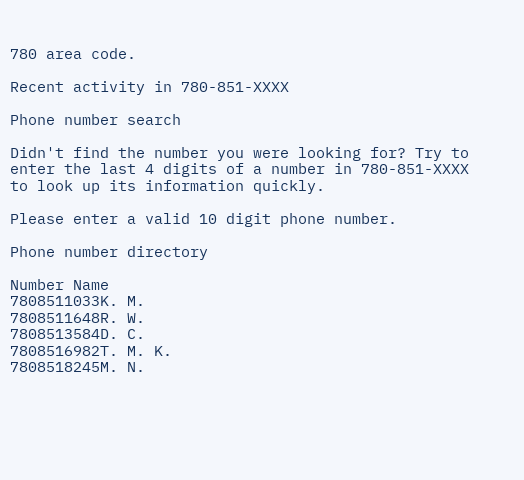780 area code.

Recent activity in 780-851-XXXX

Phone number search

Didn't find the number you were looking for? Try to enter the last 4 digits of a number in 780-851-XXXX to look up its information quickly.

Please enter a valid 10 digit phone number.

Phone number directory

Number Name
7808511033K. M.
7808511648R. W.
7808513584D. C.
7808516982T. M. K.
7808518245M. N.